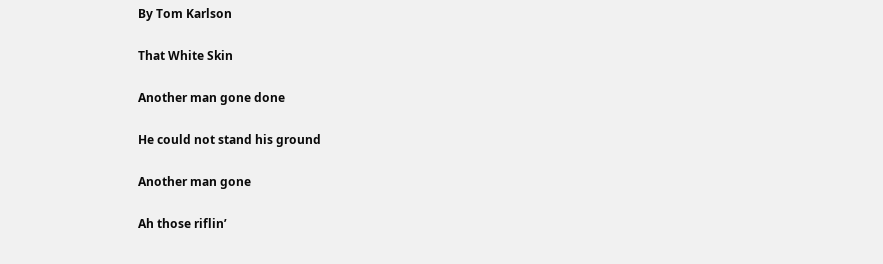By Tom Karlson

That White Skin

Another man gone done

He could not stand his ground

Another man gone

Ah those riflin’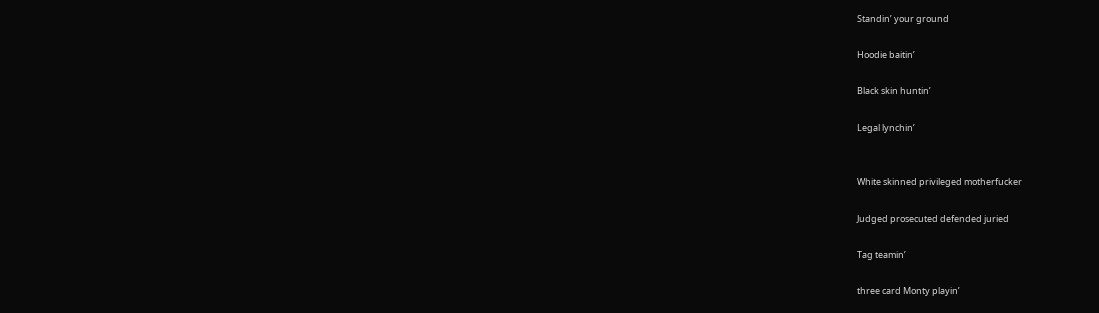Standin’ your ground

Hoodie baitin’

Black skin huntin’

Legal lynchin’


White skinned privileged motherfucker

Judged prosecuted defended juried

Tag teamin’

three card Monty playin’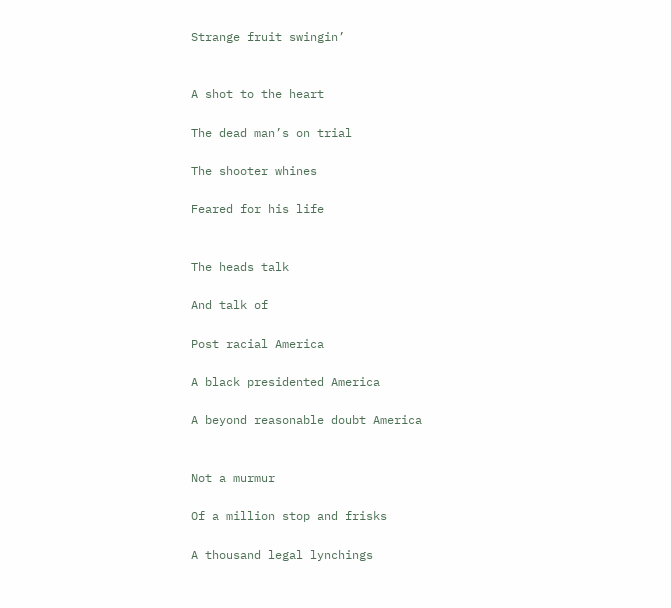Strange fruit swingin’


A shot to the heart

The dead man’s on trial

The shooter whines

Feared for his life


The heads talk

And talk of

Post racial America

A black presidented America

A beyond reasonable doubt America


Not a murmur

Of a million stop and frisks

A thousand legal lynchings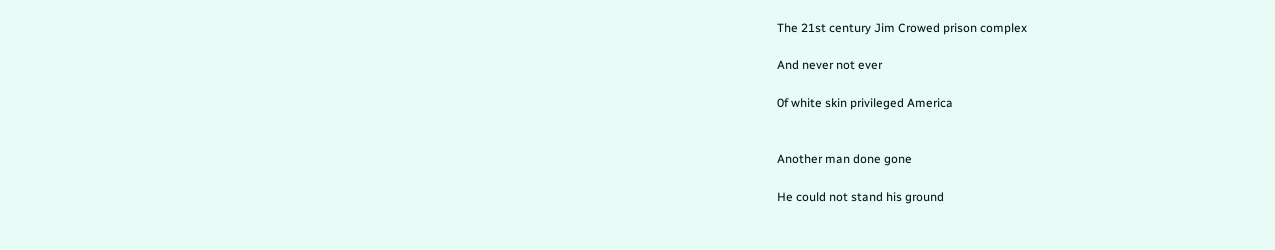The 21st century Jim Crowed prison complex

And never not ever

0f white skin privileged America


Another man done gone

He could not stand his ground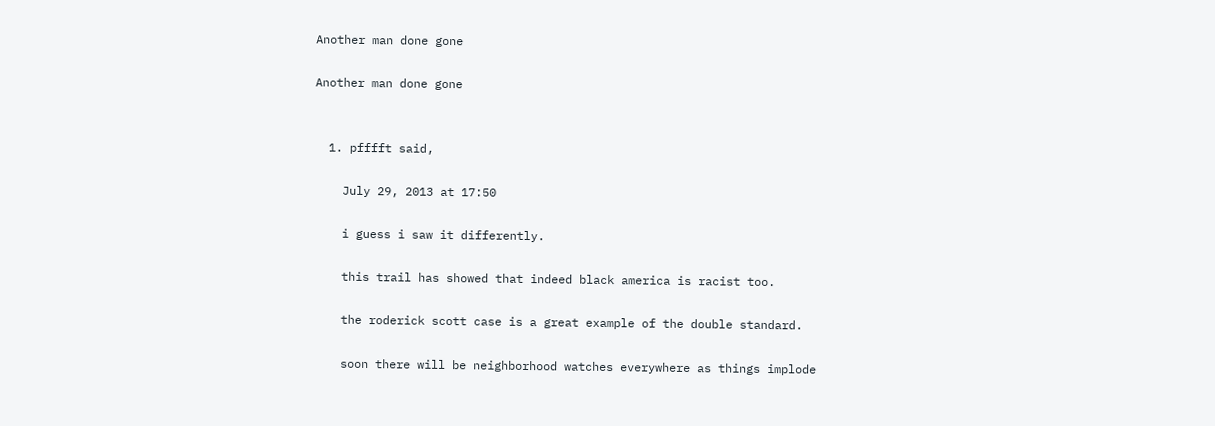Another man done gone

Another man done gone


  1. pfffft said,

    July 29, 2013 at 17:50

    i guess i saw it differently.

    this trail has showed that indeed black america is racist too.

    the roderick scott case is a great example of the double standard.

    soon there will be neighborhood watches everywhere as things implode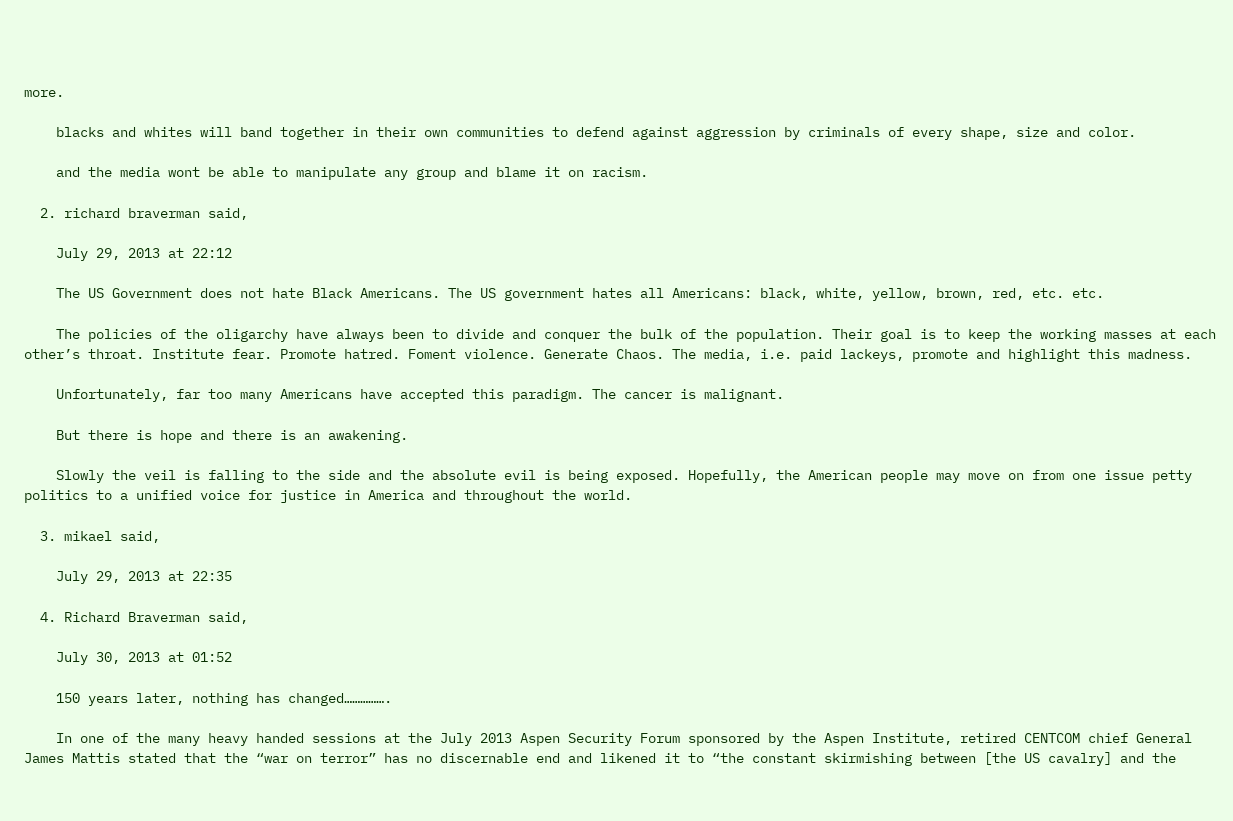more.

    blacks and whites will band together in their own communities to defend against aggression by criminals of every shape, size and color.

    and the media wont be able to manipulate any group and blame it on racism.

  2. richard braverman said,

    July 29, 2013 at 22:12

    The US Government does not hate Black Americans. The US government hates all Americans: black, white, yellow, brown, red, etc. etc.

    The policies of the oligarchy have always been to divide and conquer the bulk of the population. Their goal is to keep the working masses at each other’s throat. Institute fear. Promote hatred. Foment violence. Generate Chaos. The media, i.e. paid lackeys, promote and highlight this madness.

    Unfortunately, far too many Americans have accepted this paradigm. The cancer is malignant.

    But there is hope and there is an awakening.

    Slowly the veil is falling to the side and the absolute evil is being exposed. Hopefully, the American people may move on from one issue petty politics to a unified voice for justice in America and throughout the world.

  3. mikael said,

    July 29, 2013 at 22:35

  4. Richard Braverman said,

    July 30, 2013 at 01:52

    150 years later, nothing has changed…………….

    In one of the many heavy handed sessions at the July 2013 Aspen Security Forum sponsored by the Aspen Institute, retired CENTCOM chief General James Mattis stated that the “war on terror” has no discernable end and likened it to “the constant skirmishing between [the US cavalry] and the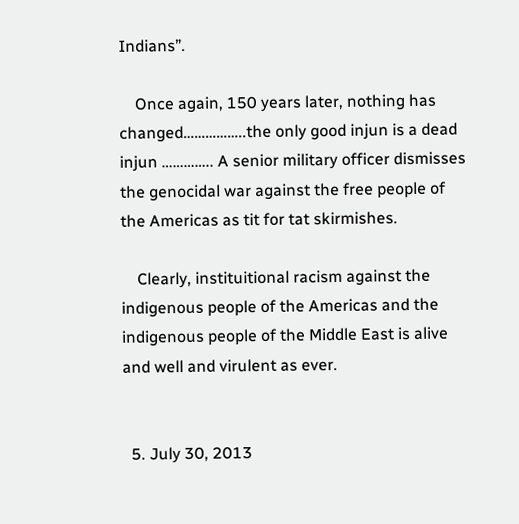Indians”.

    Once again, 150 years later, nothing has changed……………..the only good injun is a dead injun ………….. A senior military officer dismisses the genocidal war against the free people of the Americas as tit for tat skirmishes.

    Clearly, instituitional racism against the indigenous people of the Americas and the indigenous people of the Middle East is alive and well and virulent as ever.


  5. July 30, 2013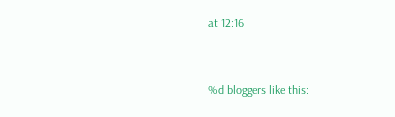at 12:16


%d bloggers like this: